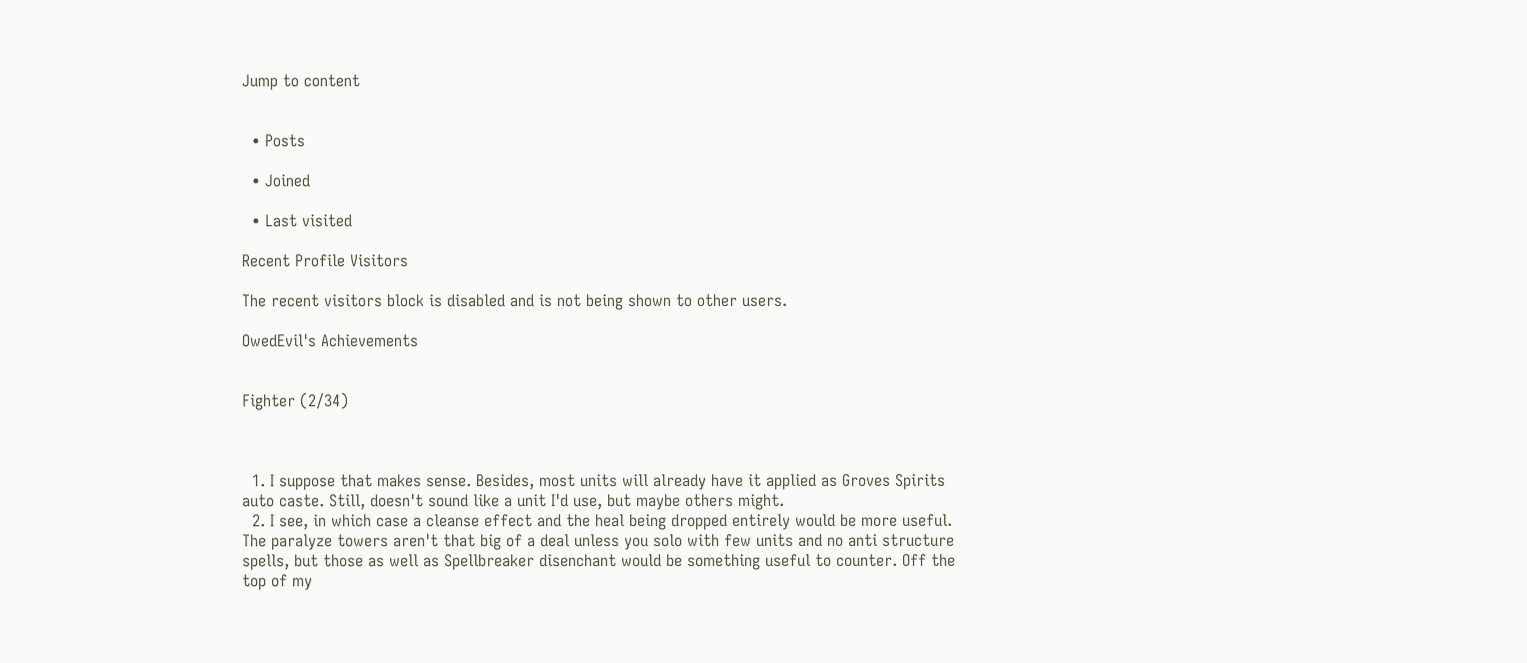Jump to content


  • Posts

  • Joined

  • Last visited

Recent Profile Visitors

The recent visitors block is disabled and is not being shown to other users.

OwedEvil's Achievements


Fighter (2/34)



  1. I suppose that makes sense. Besides, most units will already have it applied as Groves Spirits auto caste. Still, doesn't sound like a unit I'd use, but maybe others might.
  2. I see, in which case a cleanse effect and the heal being dropped entirely would be more useful. The paralyze towers aren't that big of a deal unless you solo with few units and no anti structure spells, but those as well as Spellbreaker disenchant would be something useful to counter. Off the top of my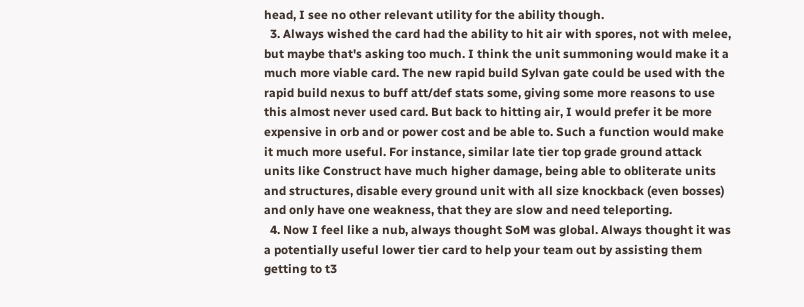head, I see no other relevant utility for the ability though.
  3. Always wished the card had the ability to hit air with spores, not with melee, but maybe that's asking too much. I think the unit summoning would make it a much more viable card. The new rapid build Sylvan gate could be used with the rapid build nexus to buff att/def stats some, giving some more reasons to use this almost never used card. But back to hitting air, I would prefer it be more expensive in orb and or power cost and be able to. Such a function would make it much more useful. For instance, similar late tier top grade ground attack units like Construct have much higher damage, being able to obliterate units and structures, disable every ground unit with all size knockback (even bosses) and only have one weakness, that they are slow and need teleporting.
  4. Now I feel like a nub, always thought SoM was global. Always thought it was a potentially useful lower tier card to help your team out by assisting them getting to t3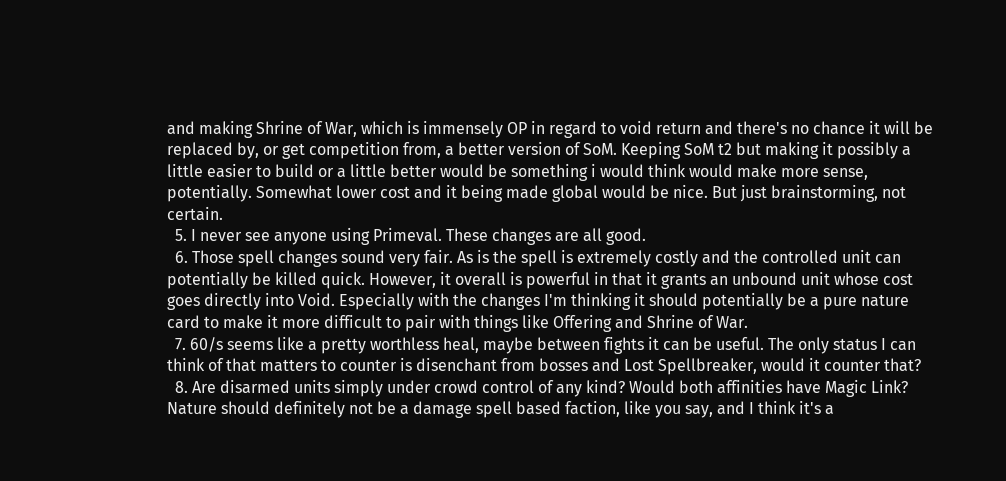and making Shrine of War, which is immensely OP in regard to void return and there's no chance it will be replaced by, or get competition from, a better version of SoM. Keeping SoM t2 but making it possibly a little easier to build or a little better would be something i would think would make more sense, potentially. Somewhat lower cost and it being made global would be nice. But just brainstorming, not certain.
  5. I never see anyone using Primeval. These changes are all good.
  6. Those spell changes sound very fair. As is the spell is extremely costly and the controlled unit can potentially be killed quick. However, it overall is powerful in that it grants an unbound unit whose cost goes directly into Void. Especially with the changes I'm thinking it should potentially be a pure nature card to make it more difficult to pair with things like Offering and Shrine of War.
  7. 60/s seems like a pretty worthless heal, maybe between fights it can be useful. The only status I can think of that matters to counter is disenchant from bosses and Lost Spellbreaker, would it counter that?
  8. Are disarmed units simply under crowd control of any kind? Would both affinities have Magic Link? Nature should definitely not be a damage spell based faction, like you say, and I think it's a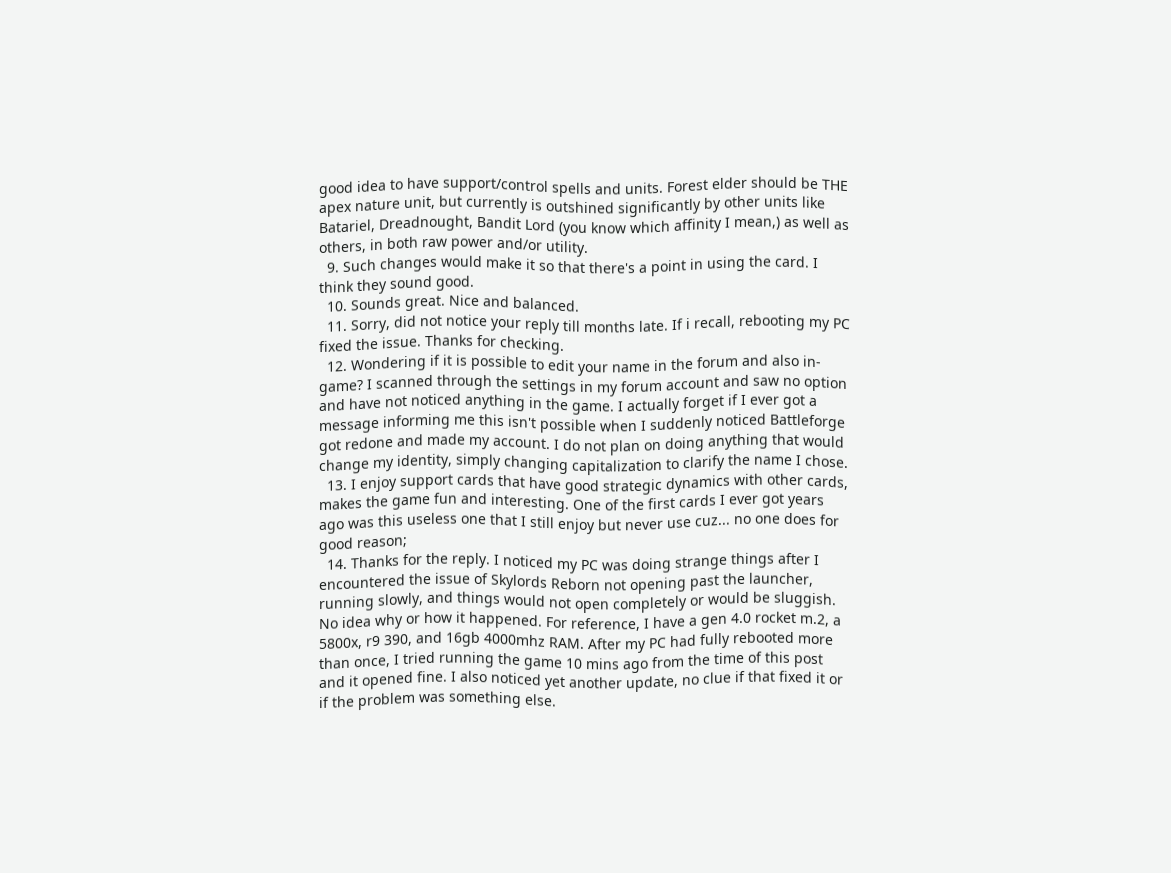good idea to have support/control spells and units. Forest elder should be THE apex nature unit, but currently is outshined significantly by other units like Batariel, Dreadnought, Bandit Lord (you know which affinity I mean,) as well as others, in both raw power and/or utility.
  9. Such changes would make it so that there's a point in using the card. I think they sound good.
  10. Sounds great. Nice and balanced.
  11. Sorry, did not notice your reply till months late. If i recall, rebooting my PC fixed the issue. Thanks for checking.
  12. Wondering if it is possible to edit your name in the forum and also in-game? I scanned through the settings in my forum account and saw no option and have not noticed anything in the game. I actually forget if I ever got a message informing me this isn't possible when I suddenly noticed Battleforge got redone and made my account. I do not plan on doing anything that would change my identity, simply changing capitalization to clarify the name I chose.
  13. I enjoy support cards that have good strategic dynamics with other cards, makes the game fun and interesting. One of the first cards I ever got years ago was this useless one that I still enjoy but never use cuz... no one does for good reason;
  14. Thanks for the reply. I noticed my PC was doing strange things after I encountered the issue of Skylords Reborn not opening past the launcher, running slowly, and things would not open completely or would be sluggish. No idea why or how it happened. For reference, I have a gen 4.0 rocket m.2, a 5800x, r9 390, and 16gb 4000mhz RAM. After my PC had fully rebooted more than once, I tried running the game 10 mins ago from the time of this post and it opened fine. I also noticed yet another update, no clue if that fixed it or if the problem was something else.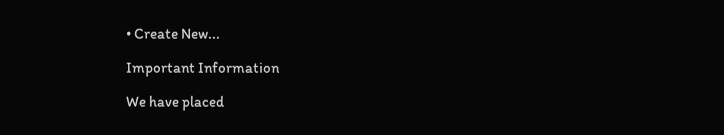• Create New...

Important Information

We have placed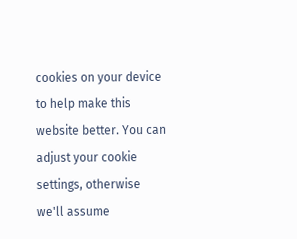cookies on your device to help make this website better. You can adjust your cookie settings, otherwise we'll assume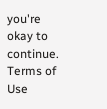you're okay to continue. Terms of Use